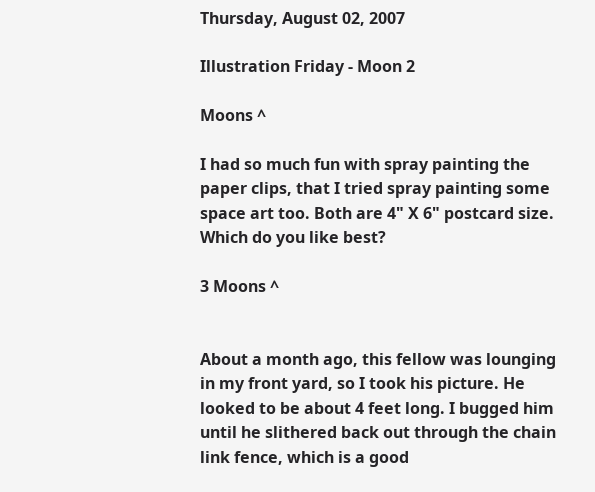Thursday, August 02, 2007

Illustration Friday - Moon 2

Moons ^

I had so much fun with spray painting the paper clips, that I tried spray painting some space art too. Both are 4" X 6" postcard size. Which do you like best?

3 Moons ^


About a month ago, this fellow was lounging in my front yard, so I took his picture. He looked to be about 4 feet long. I bugged him until he slithered back out through the chain link fence, which is a good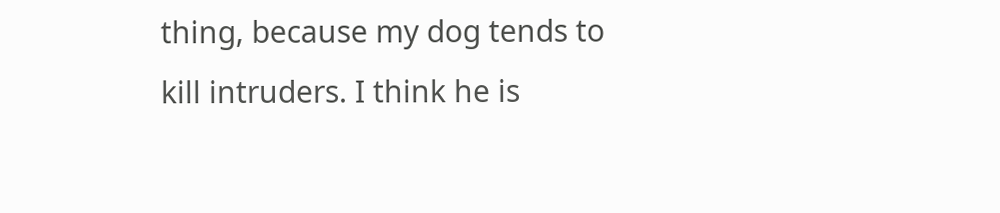thing, because my dog tends to kill intruders. I think he is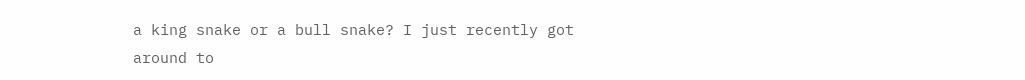a king snake or a bull snake? I just recently got around to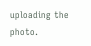uploading the photo.